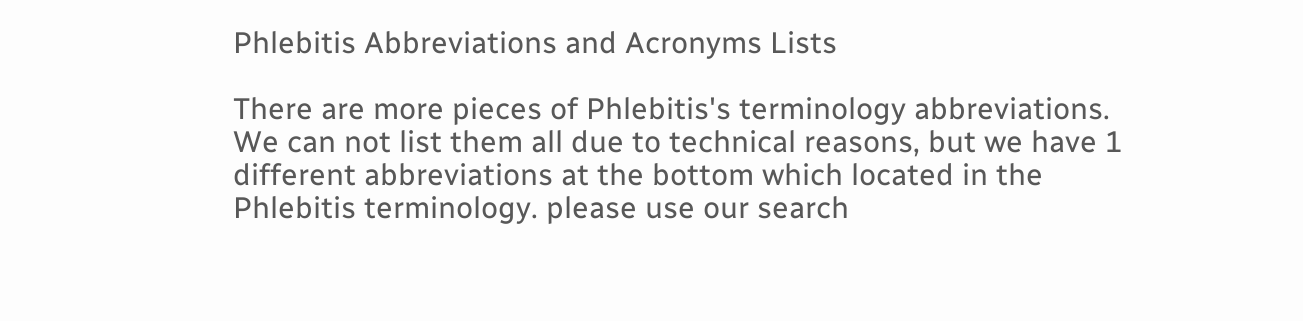Phlebitis Abbreviations and Acronyms Lists

There are more pieces of Phlebitis's terminology abbreviations. We can not list them all due to technical reasons, but we have 1 different abbreviations at the bottom which located in the Phlebitis terminology. please use our search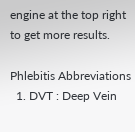engine at the top right to get more results.

Phlebitis Abbreviations
  1. DVT : Deep Vein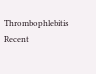Thrombophlebitis
Recent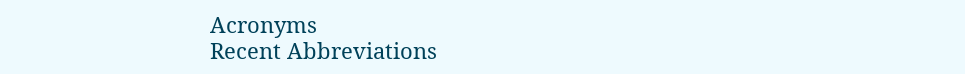Acronyms
Recent Abbreviations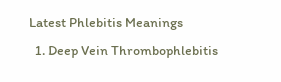Latest Phlebitis Meanings
  1. Deep Vein Thrombophlebitis